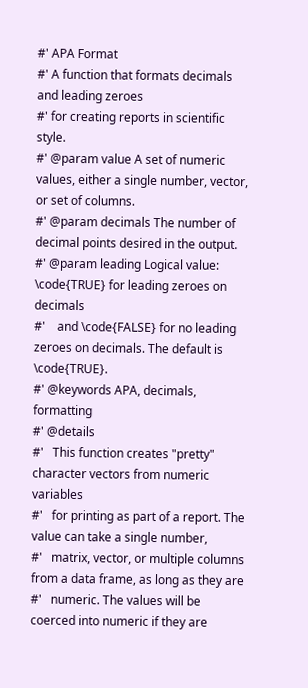#' APA Format
#' A function that formats decimals and leading zeroes
#' for creating reports in scientific style.
#' @param value A set of numeric values, either a single number, vector, or set of columns.
#' @param decimals The number of decimal points desired in the output.
#' @param leading Logical value: \code{TRUE} for leading zeroes on decimals
#'    and \code{FALSE} for no leading zeroes on decimals. The default is \code{TRUE}.
#' @keywords APA, decimals, formatting
#' @details
#'   This function creates "pretty" character vectors from numeric variables
#'   for printing as part of a report. The value can take a single number,
#'   matrix, vector, or multiple columns from a data frame, as long as they are
#'   numeric. The values will be coerced into numeric if they are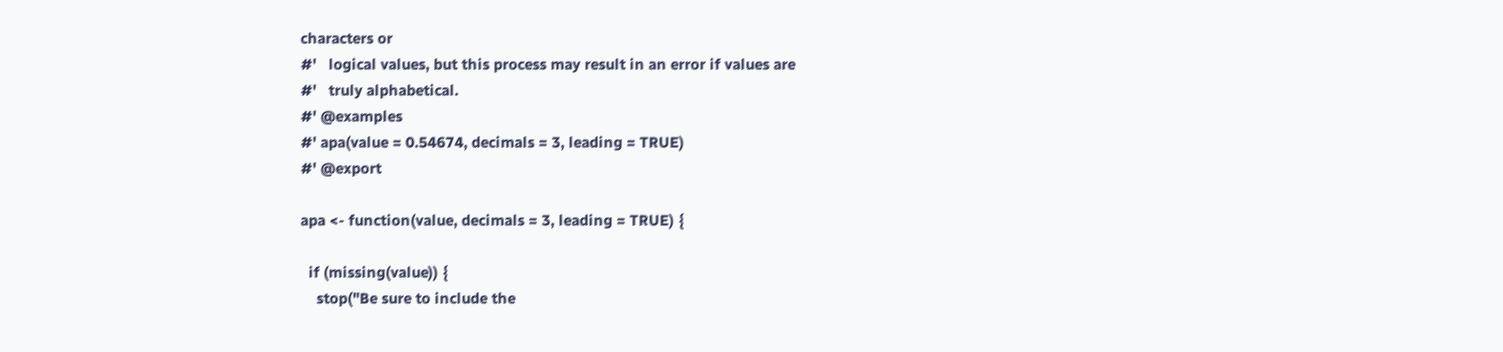characters or
#'   logical values, but this process may result in an error if values are
#'   truly alphabetical.
#' @examples
#' apa(value = 0.54674, decimals = 3, leading = TRUE)
#' @export

apa <- function(value, decimals = 3, leading = TRUE) {

  if (missing(value)) {
    stop("Be sure to include the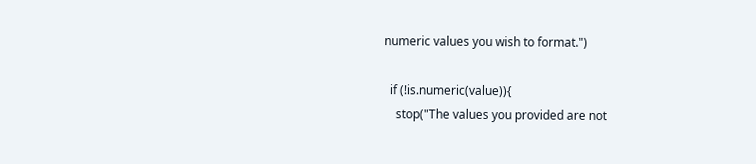numeric values you wish to format.")

  if (!is.numeric(value)){
    stop("The values you provided are not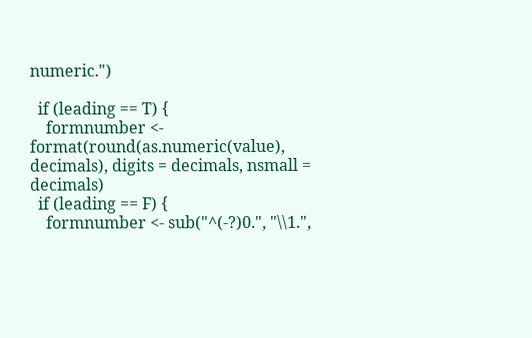numeric.")

  if (leading == T) {
    formnumber <- format(round(as.numeric(value), decimals), digits = decimals, nsmall = decimals)
  if (leading == F) {
    formnumber <- sub("^(-?)0.", "\\1.",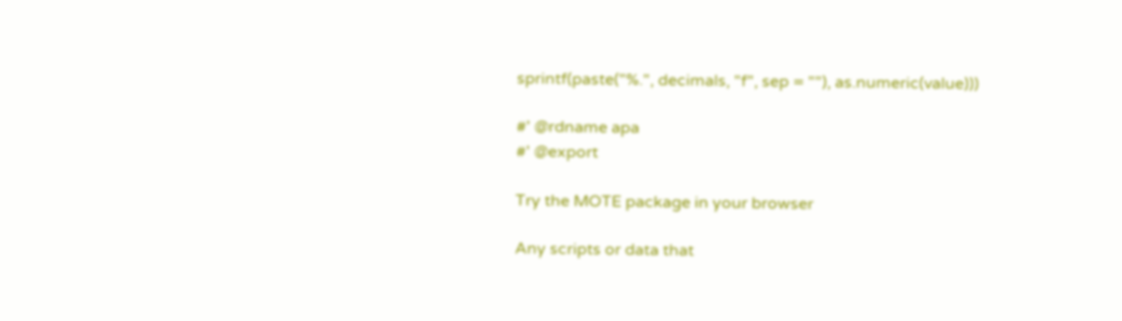sprintf(paste("%.", decimals, "f", sep = ""), as.numeric(value)))

#' @rdname apa
#' @export

Try the MOTE package in your browser

Any scripts or data that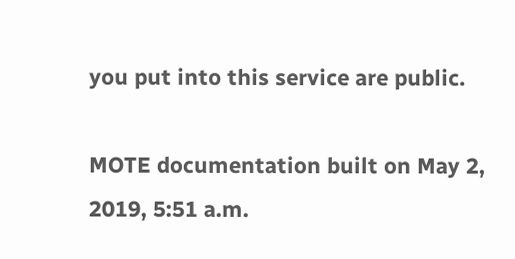you put into this service are public.

MOTE documentation built on May 2, 2019, 5:51 a.m.